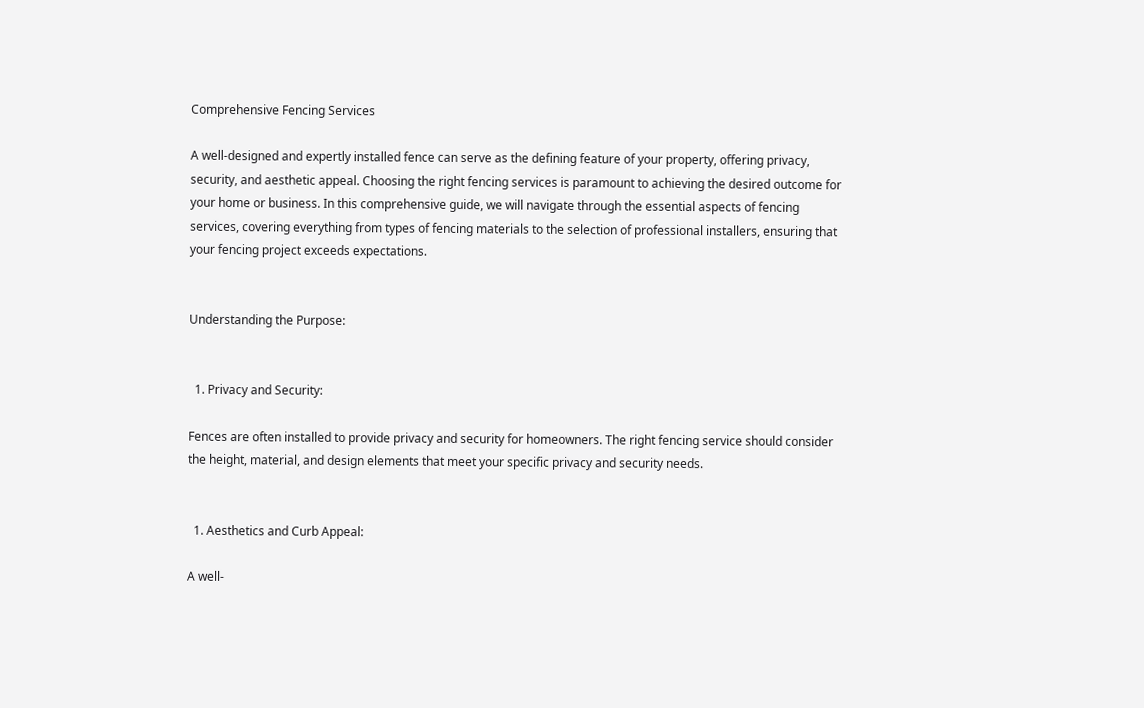Comprehensive Fencing Services

A well-designed and expertly installed fence can serve as the defining feature of your property, offering privacy, security, and aesthetic appeal. Choosing the right fencing services is paramount to achieving the desired outcome for your home or business. In this comprehensive guide, we will navigate through the essential aspects of fencing services, covering everything from types of fencing materials to the selection of professional installers, ensuring that your fencing project exceeds expectations.


Understanding the Purpose:


  1. Privacy and Security:

Fences are often installed to provide privacy and security for homeowners. The right fencing service should consider the height, material, and design elements that meet your specific privacy and security needs.


  1. Aesthetics and Curb Appeal:

A well-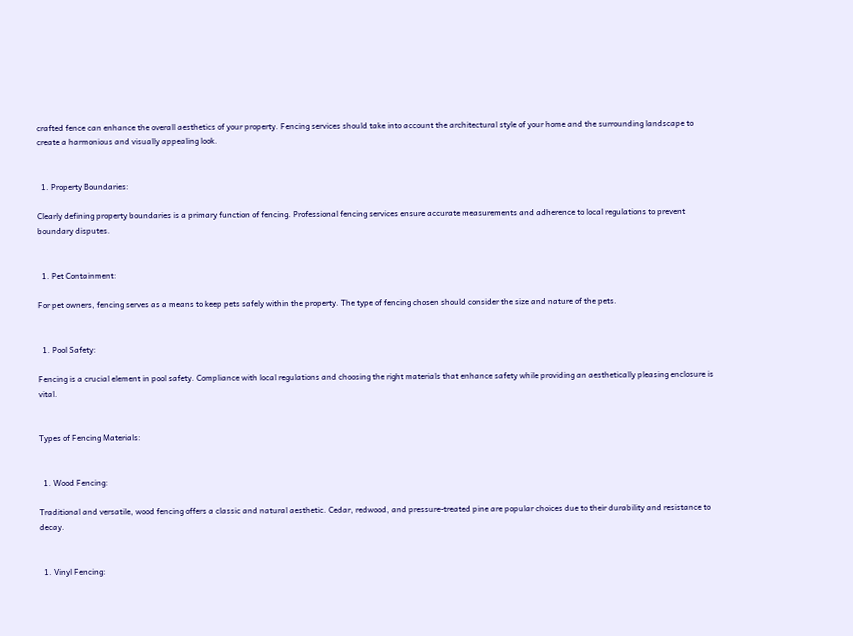crafted fence can enhance the overall aesthetics of your property. Fencing services should take into account the architectural style of your home and the surrounding landscape to create a harmonious and visually appealing look.


  1. Property Boundaries:

Clearly defining property boundaries is a primary function of fencing. Professional fencing services ensure accurate measurements and adherence to local regulations to prevent boundary disputes.


  1. Pet Containment:

For pet owners, fencing serves as a means to keep pets safely within the property. The type of fencing chosen should consider the size and nature of the pets.


  1. Pool Safety:

Fencing is a crucial element in pool safety. Compliance with local regulations and choosing the right materials that enhance safety while providing an aesthetically pleasing enclosure is vital.


Types of Fencing Materials:


  1. Wood Fencing:

Traditional and versatile, wood fencing offers a classic and natural aesthetic. Cedar, redwood, and pressure-treated pine are popular choices due to their durability and resistance to decay.


  1. Vinyl Fencing: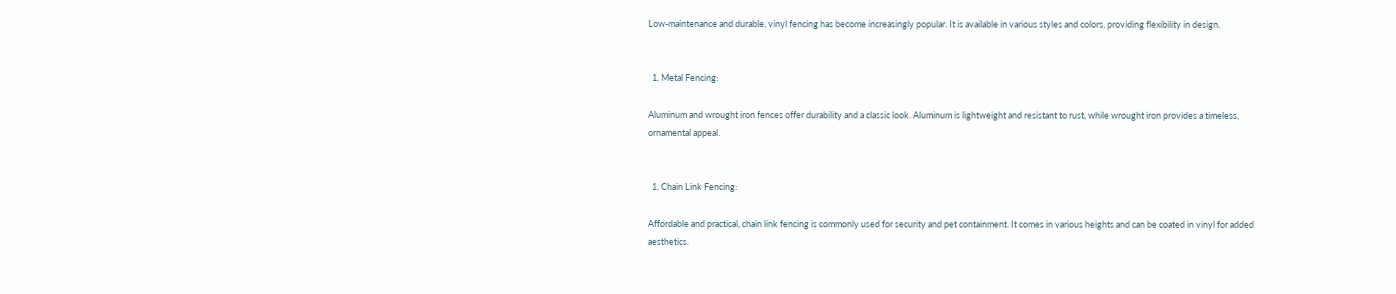Low-maintenance and durable, vinyl fencing has become increasingly popular. It is available in various styles and colors, providing flexibility in design.


  1. Metal Fencing:

Aluminum and wrought iron fences offer durability and a classic look. Aluminum is lightweight and resistant to rust, while wrought iron provides a timeless, ornamental appeal.


  1. Chain Link Fencing:

Affordable and practical, chain link fencing is commonly used for security and pet containment. It comes in various heights and can be coated in vinyl for added aesthetics.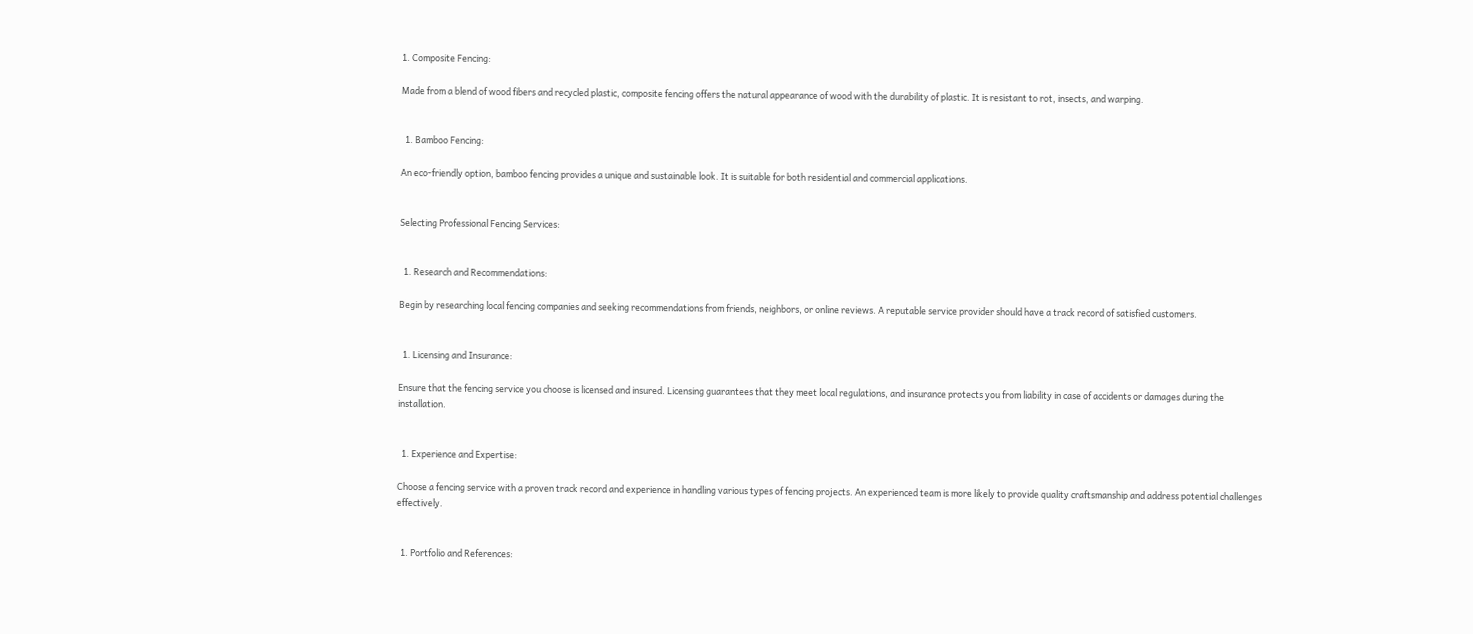1. Composite Fencing:

Made from a blend of wood fibers and recycled plastic, composite fencing offers the natural appearance of wood with the durability of plastic. It is resistant to rot, insects, and warping.


  1. Bamboo Fencing:

An eco-friendly option, bamboo fencing provides a unique and sustainable look. It is suitable for both residential and commercial applications.


Selecting Professional Fencing Services:


  1. Research and Recommendations:

Begin by researching local fencing companies and seeking recommendations from friends, neighbors, or online reviews. A reputable service provider should have a track record of satisfied customers.


  1. Licensing and Insurance:

Ensure that the fencing service you choose is licensed and insured. Licensing guarantees that they meet local regulations, and insurance protects you from liability in case of accidents or damages during the installation.


  1. Experience and Expertise:

Choose a fencing service with a proven track record and experience in handling various types of fencing projects. An experienced team is more likely to provide quality craftsmanship and address potential challenges effectively.


  1. Portfolio and References: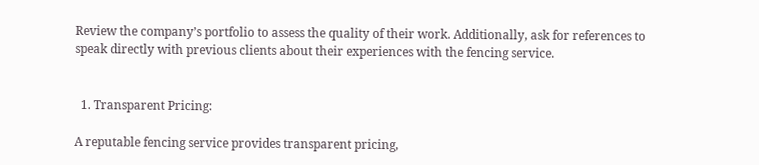Review the company’s portfolio to assess the quality of their work. Additionally, ask for references to speak directly with previous clients about their experiences with the fencing service.


  1. Transparent Pricing:

A reputable fencing service provides transparent pricing,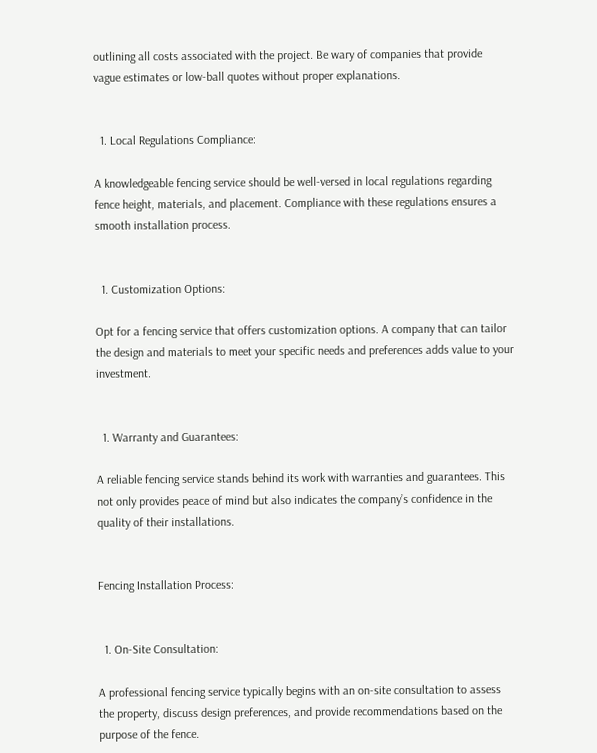outlining all costs associated with the project. Be wary of companies that provide vague estimates or low-ball quotes without proper explanations.


  1. Local Regulations Compliance:

A knowledgeable fencing service should be well-versed in local regulations regarding fence height, materials, and placement. Compliance with these regulations ensures a smooth installation process.


  1. Customization Options:

Opt for a fencing service that offers customization options. A company that can tailor the design and materials to meet your specific needs and preferences adds value to your investment.


  1. Warranty and Guarantees:

A reliable fencing service stands behind its work with warranties and guarantees. This not only provides peace of mind but also indicates the company’s confidence in the quality of their installations.


Fencing Installation Process:


  1. On-Site Consultation:

A professional fencing service typically begins with an on-site consultation to assess the property, discuss design preferences, and provide recommendations based on the purpose of the fence.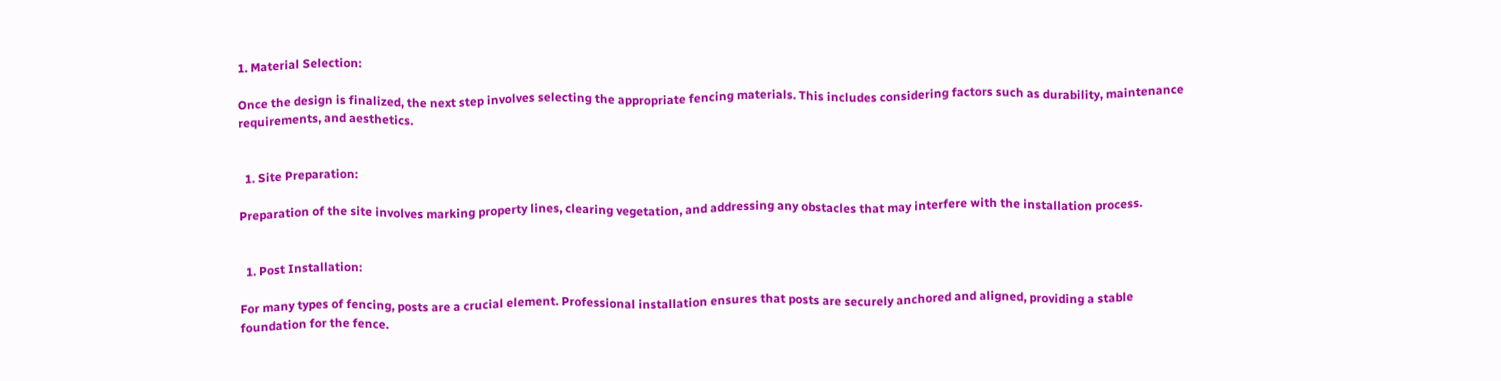1. Material Selection:

Once the design is finalized, the next step involves selecting the appropriate fencing materials. This includes considering factors such as durability, maintenance requirements, and aesthetics.


  1. Site Preparation:

Preparation of the site involves marking property lines, clearing vegetation, and addressing any obstacles that may interfere with the installation process.


  1. Post Installation:

For many types of fencing, posts are a crucial element. Professional installation ensures that posts are securely anchored and aligned, providing a stable foundation for the fence.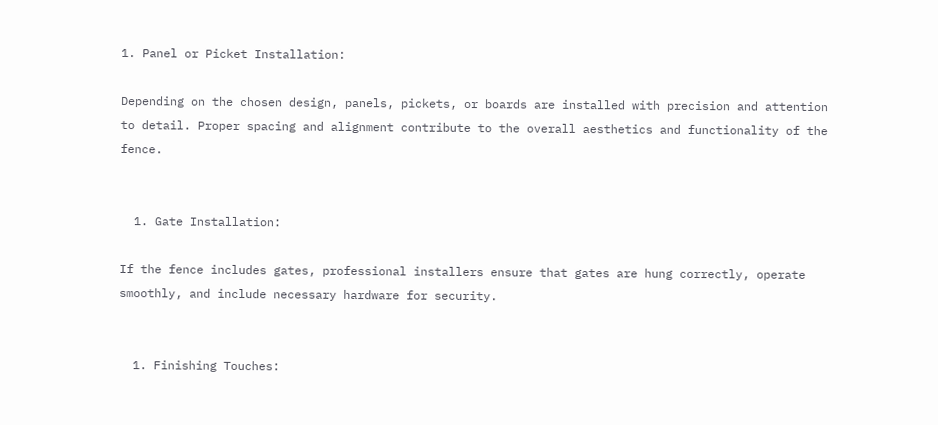1. Panel or Picket Installation:

Depending on the chosen design, panels, pickets, or boards are installed with precision and attention to detail. Proper spacing and alignment contribute to the overall aesthetics and functionality of the fence.


  1. Gate Installation:

If the fence includes gates, professional installers ensure that gates are hung correctly, operate smoothly, and include necessary hardware for security.


  1. Finishing Touches: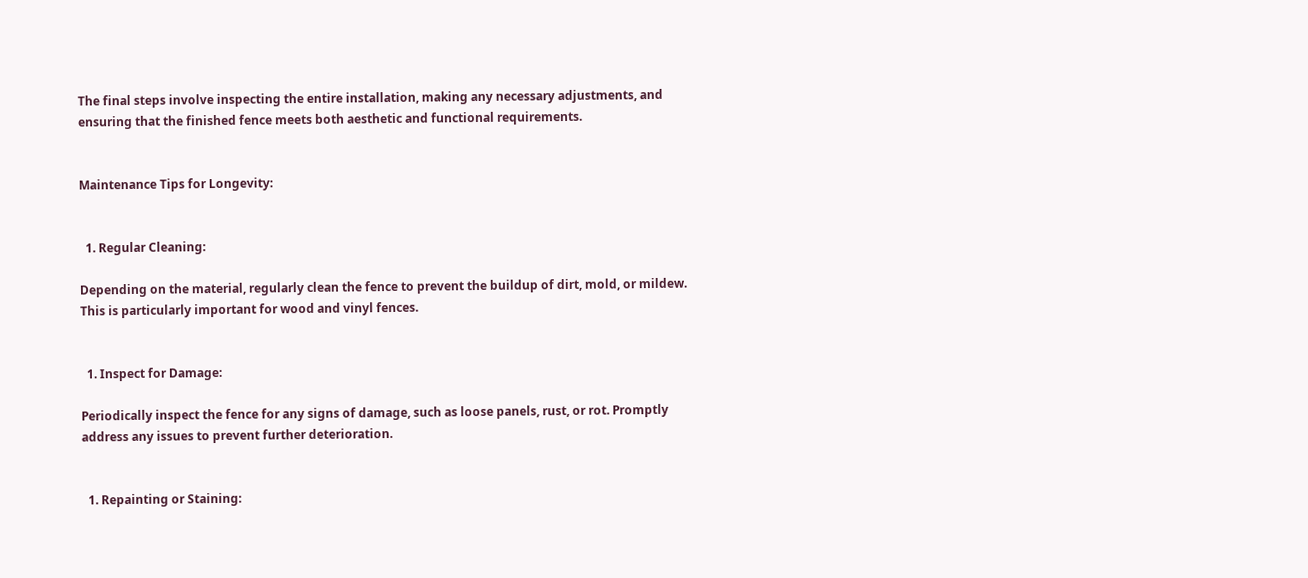The final steps involve inspecting the entire installation, making any necessary adjustments, and ensuring that the finished fence meets both aesthetic and functional requirements.


Maintenance Tips for Longevity:


  1. Regular Cleaning:

Depending on the material, regularly clean the fence to prevent the buildup of dirt, mold, or mildew. This is particularly important for wood and vinyl fences.


  1. Inspect for Damage:

Periodically inspect the fence for any signs of damage, such as loose panels, rust, or rot. Promptly address any issues to prevent further deterioration.


  1. Repainting or Staining: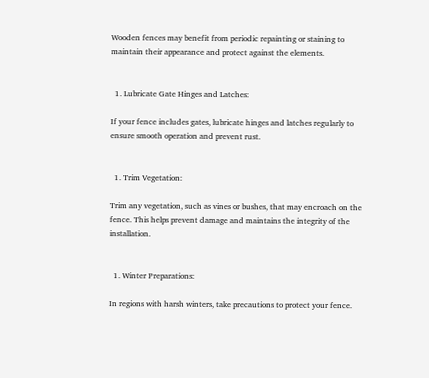Wooden fences may benefit from periodic repainting or staining to maintain their appearance and protect against the elements.


  1. Lubricate Gate Hinges and Latches:

If your fence includes gates, lubricate hinges and latches regularly to ensure smooth operation and prevent rust.


  1. Trim Vegetation:

Trim any vegetation, such as vines or bushes, that may encroach on the fence. This helps prevent damage and maintains the integrity of the installation.


  1. Winter Preparations:

In regions with harsh winters, take precautions to protect your fence.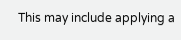This may include applying a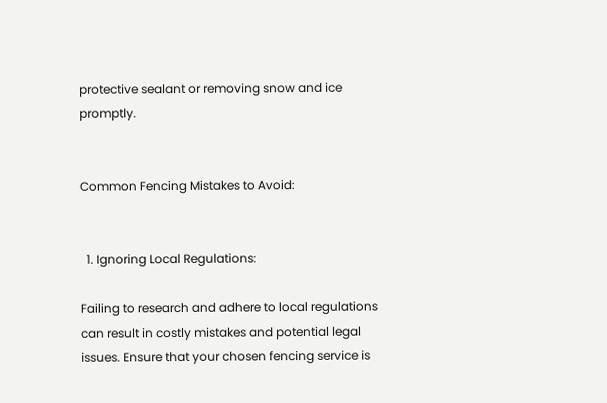protective sealant or removing snow and ice promptly.


Common Fencing Mistakes to Avoid:


  1. Ignoring Local Regulations:

Failing to research and adhere to local regulations can result in costly mistakes and potential legal issues. Ensure that your chosen fencing service is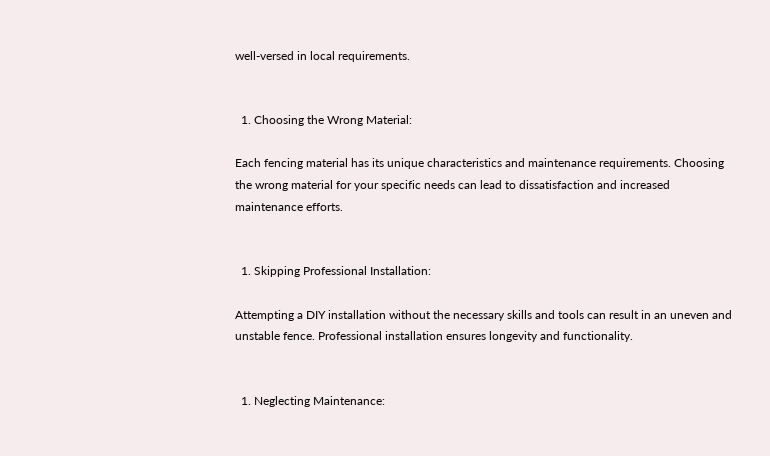well-versed in local requirements.


  1. Choosing the Wrong Material:

Each fencing material has its unique characteristics and maintenance requirements. Choosing the wrong material for your specific needs can lead to dissatisfaction and increased maintenance efforts.


  1. Skipping Professional Installation:

Attempting a DIY installation without the necessary skills and tools can result in an uneven and unstable fence. Professional installation ensures longevity and functionality.


  1. Neglecting Maintenance: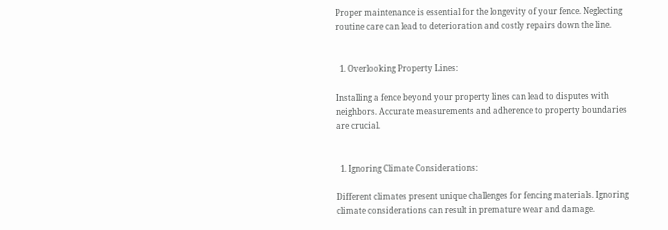Proper maintenance is essential for the longevity of your fence. Neglecting routine care can lead to deterioration and costly repairs down the line.


  1. Overlooking Property Lines:

Installing a fence beyond your property lines can lead to disputes with neighbors. Accurate measurements and adherence to property boundaries are crucial.


  1. Ignoring Climate Considerations:

Different climates present unique challenges for fencing materials. Ignoring climate considerations can result in premature wear and damage.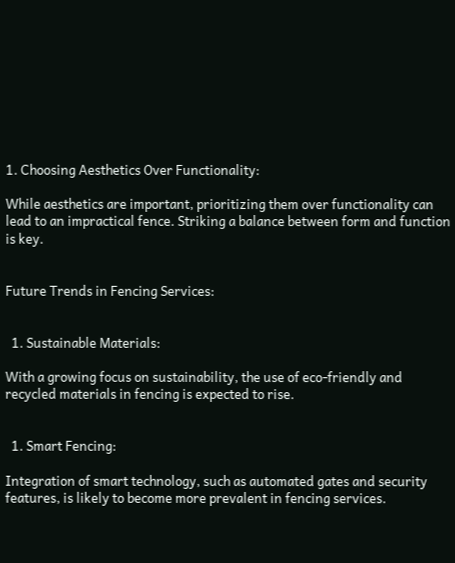1. Choosing Aesthetics Over Functionality:

While aesthetics are important, prioritizing them over functionality can lead to an impractical fence. Striking a balance between form and function is key.


Future Trends in Fencing Services:


  1. Sustainable Materials:

With a growing focus on sustainability, the use of eco-friendly and recycled materials in fencing is expected to rise.


  1. Smart Fencing:

Integration of smart technology, such as automated gates and security features, is likely to become more prevalent in fencing services.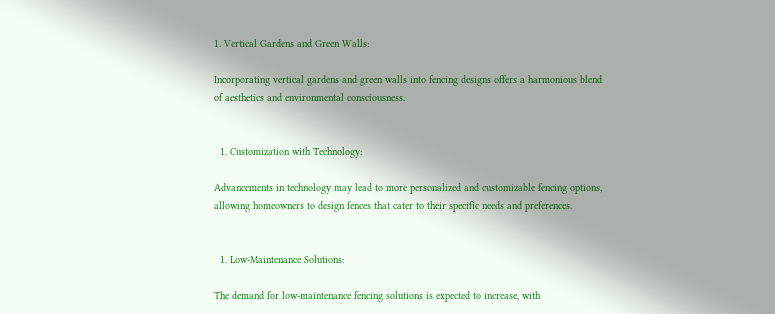1. Vertical Gardens and Green Walls:

Incorporating vertical gardens and green walls into fencing designs offers a harmonious blend of aesthetics and environmental consciousness.


  1. Customization with Technology:

Advancements in technology may lead to more personalized and customizable fencing options, allowing homeowners to design fences that cater to their specific needs and preferences.


  1. Low-Maintenance Solutions:

The demand for low-maintenance fencing solutions is expected to increase, with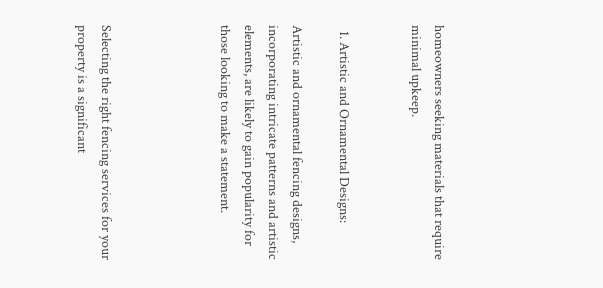homeowners seeking materials that require minimal upkeep.


  1. Artistic and Ornamental Designs:

Artistic and ornamental fencing designs, incorporating intricate patterns and artistic elements, are likely to gain popularity for those looking to make a statement.




Selecting the right fencing services for your property is a significant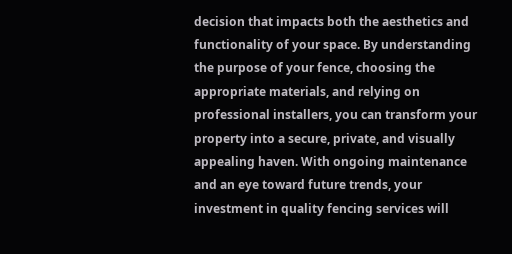decision that impacts both the aesthetics and functionality of your space. By understanding the purpose of your fence, choosing the appropriate materials, and relying on professional installers, you can transform your property into a secure, private, and visually appealing haven. With ongoing maintenance and an eye toward future trends, your investment in quality fencing services will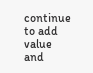continue to add value and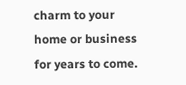charm to your home or business for years to come.